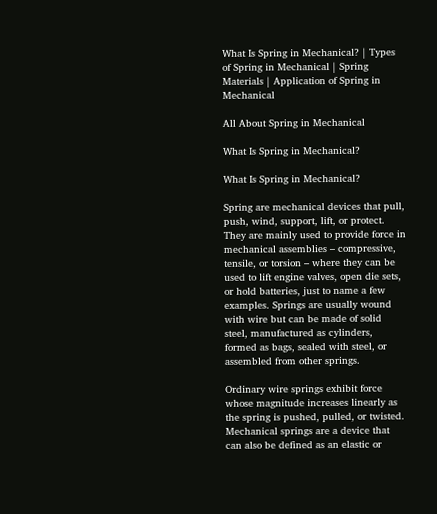What Is Spring in Mechanical? | Types of Spring in Mechanical | Spring Materials | Application of Spring in Mechanical

All About Spring in Mechanical

What Is Spring in Mechanical?

What Is Spring in Mechanical?

Spring are mechanical devices that pull, push, wind, support, lift, or protect. They are mainly used to provide force in mechanical assemblies – compressive, tensile, or torsion – where they can be used to lift engine valves, open die sets, or hold batteries, just to name a few examples. Springs are usually wound with wire but can be made of solid steel, manufactured as cylinders, formed as bags, sealed with steel, or assembled from other springs.

Ordinary wire springs exhibit force whose magnitude increases linearly as the spring is pushed, pulled, or twisted. Mechanical springs are a device that can also be defined as an elastic or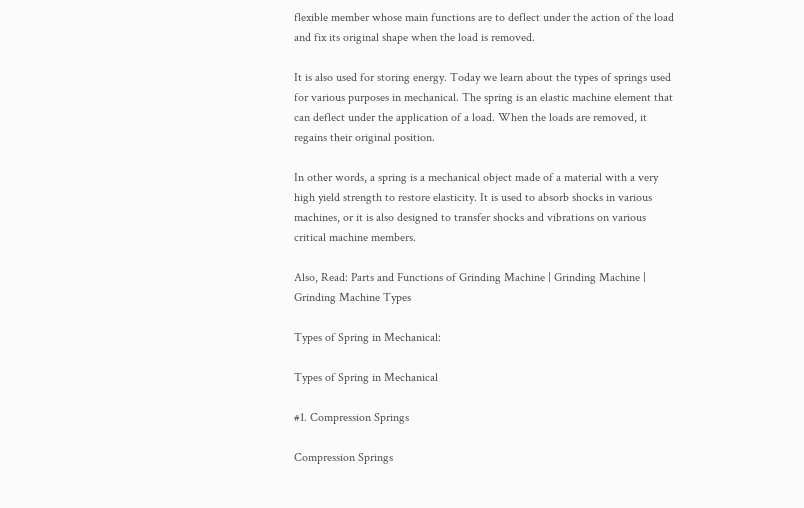flexible member whose main functions are to deflect under the action of the load and fix its original shape when the load is removed.

It is also used for storing energy. Today we learn about the types of springs used for various purposes in mechanical. The spring is an elastic machine element that can deflect under the application of a load. When the loads are removed, it regains their original position.

In other words, a spring is a mechanical object made of a material with a very high yield strength to restore elasticity. It is used to absorb shocks in various machines, or it is also designed to transfer shocks and vibrations on various critical machine members.

Also, Read: Parts and Functions of Grinding Machine | Grinding Machine | Grinding Machine Types

Types of Spring in Mechanical:

Types of Spring in Mechanical

#1. Compression Springs

Compression Springs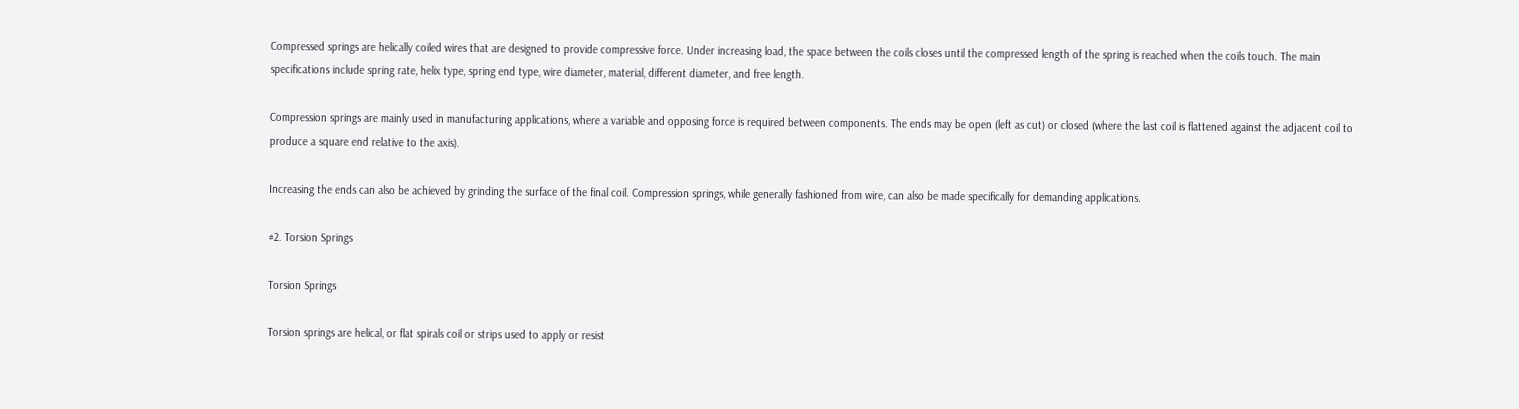Compressed springs are helically coiled wires that are designed to provide compressive force. Under increasing load, the space between the coils closes until the compressed length of the spring is reached when the coils touch. The main specifications include spring rate, helix type, spring end type, wire diameter, material, different diameter, and free length.

Compression springs are mainly used in manufacturing applications, where a variable and opposing force is required between components. The ends may be open (left as cut) or closed (where the last coil is flattened against the adjacent coil to produce a square end relative to the axis).

Increasing the ends can also be achieved by grinding the surface of the final coil. Compression springs, while generally fashioned from wire, can also be made specifically for demanding applications.

#2. Torsion Springs

Torsion Springs

Torsion springs are helical, or flat spirals coil or strips used to apply or resist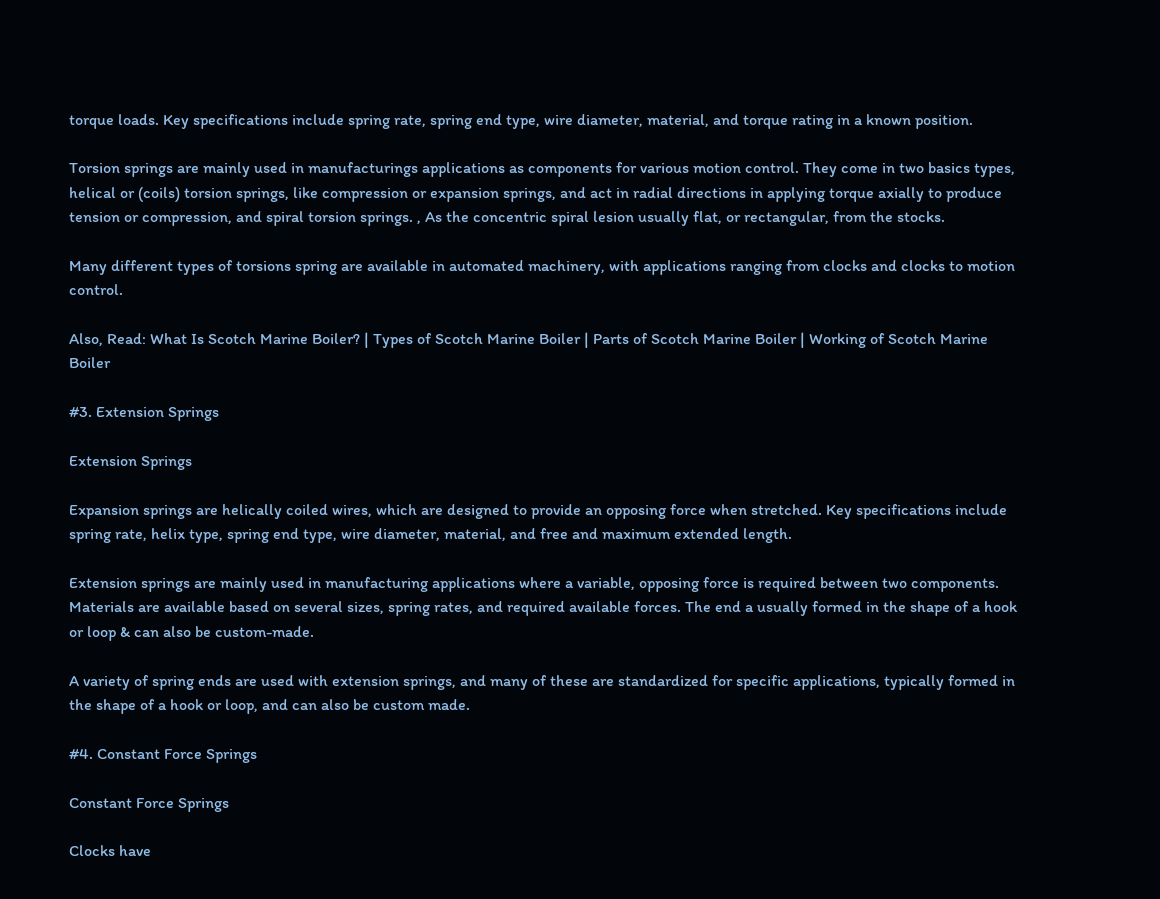torque loads. Key specifications include spring rate, spring end type, wire diameter, material, and torque rating in a known position.

Torsion springs are mainly used in manufacturings applications as components for various motion control. They come in two basics types, helical or (coils) torsion springs, like compression or expansion springs, and act in radial directions in applying torque axially to produce tension or compression, and spiral torsion springs. , As the concentric spiral lesion usually flat, or rectangular, from the stocks.

Many different types of torsions spring are available in automated machinery, with applications ranging from clocks and clocks to motion control.

Also, Read: What Is Scotch Marine Boiler? | Types of Scotch Marine Boiler | Parts of Scotch Marine Boiler | Working of Scotch Marine Boiler

#3. Extension Springs

Extension Springs

Expansion springs are helically coiled wires, which are designed to provide an opposing force when stretched. Key specifications include spring rate, helix type, spring end type, wire diameter, material, and free and maximum extended length.

Extension springs are mainly used in manufacturing applications where a variable, opposing force is required between two components. Materials are available based on several sizes, spring rates, and required available forces. The end a usually formed in the shape of a hook or loop & can also be custom-made.

A variety of spring ends are used with extension springs, and many of these are standardized for specific applications, typically formed in the shape of a hook or loop, and can also be custom made.

#4. Constant Force Springs

Constant Force Springs

Clocks have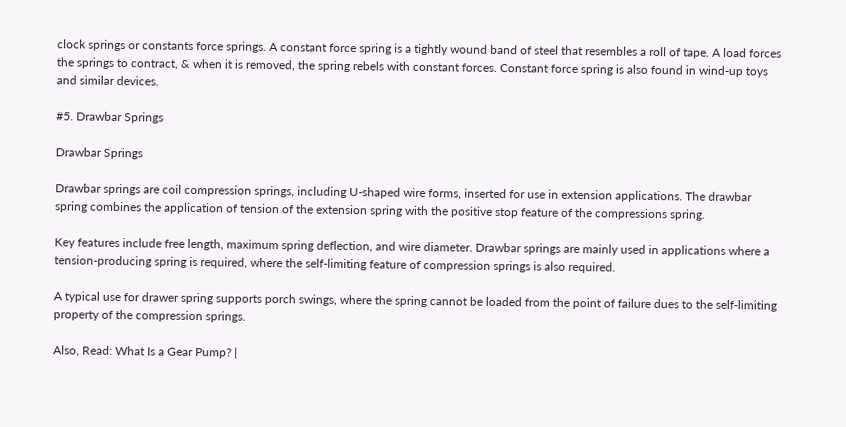clock springs or constants force springs. A constant force spring is a tightly wound band of steel that resembles a roll of tape. A load forces the springs to contract, & when it is removed, the spring rebels with constant forces. Constant force spring is also found in wind-up toys and similar devices.

#5. Drawbar Springs

Drawbar Springs

Drawbar springs are coil compression springs, including U-shaped wire forms, inserted for use in extension applications. The drawbar spring combines the application of tension of the extension spring with the positive stop feature of the compressions spring.

Key features include free length, maximum spring deflection, and wire diameter. Drawbar springs are mainly used in applications where a tension-producing spring is required, where the self-limiting feature of compression springs is also required.

A typical use for drawer spring supports porch swings, where the spring cannot be loaded from the point of failure dues to the self-limiting property of the compression springs.

Also, Read: What Is a Gear Pump? |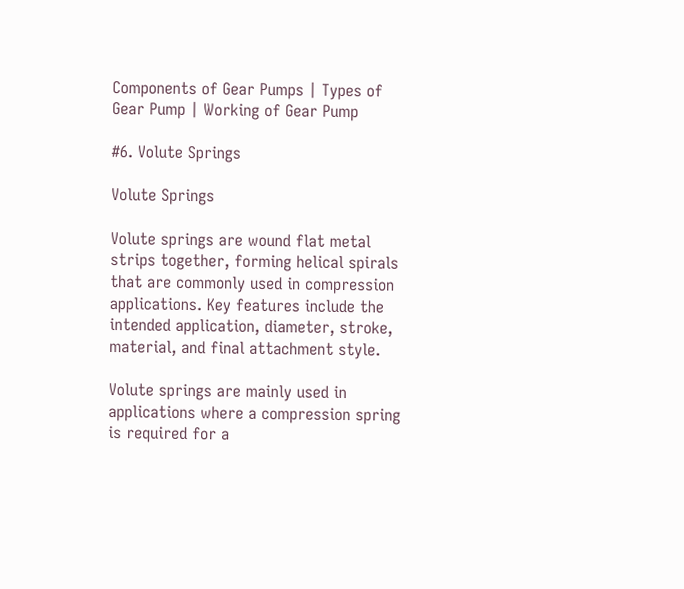Components of Gear Pumps | Types of Gear Pump | Working of Gear Pump

#6. Volute Springs

Volute Springs

Volute springs are wound flat metal strips together, forming helical spirals that are commonly used in compression applications. Key features include the intended application, diameter, stroke, material, and final attachment style.

Volute springs are mainly used in applications where a compression spring is required for a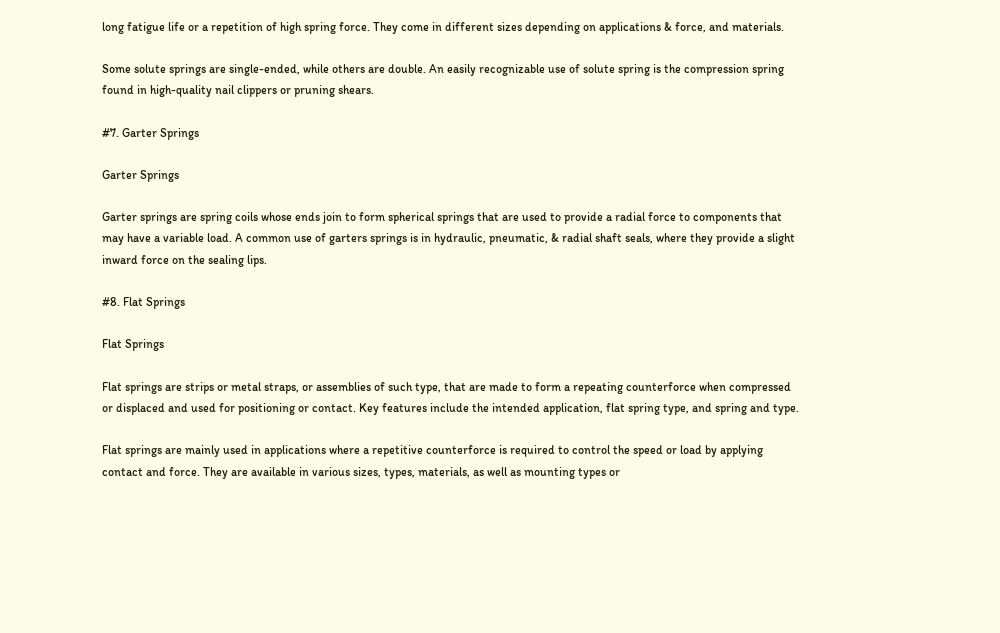long fatigue life or a repetition of high spring force. They come in different sizes depending on applications & force, and materials.

Some solute springs are single-ended, while others are double. An easily recognizable use of solute spring is the compression spring found in high-quality nail clippers or pruning shears.

#7. Garter Springs

Garter Springs

Garter springs are spring coils whose ends join to form spherical springs that are used to provide a radial force to components that may have a variable load. A common use of garters springs is in hydraulic, pneumatic, & radial shaft seals, where they provide a slight inward force on the sealing lips.

#8. Flat Springs

Flat Springs

Flat springs are strips or metal straps, or assemblies of such type, that are made to form a repeating counterforce when compressed or displaced and used for positioning or contact. Key features include the intended application, flat spring type, and spring and type.

Flat springs are mainly used in applications where a repetitive counterforce is required to control the speed or load by applying contact and force. They are available in various sizes, types, materials, as well as mounting types or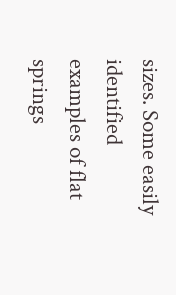sizes. Some easily identified examples of flat springs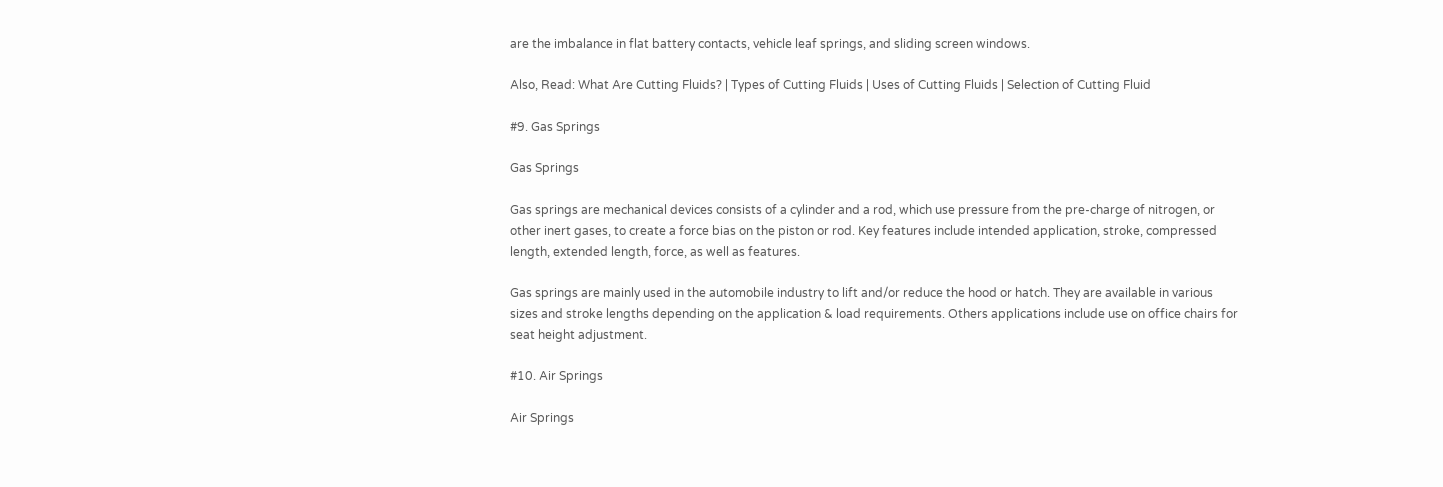are the imbalance in flat battery contacts, vehicle leaf springs, and sliding screen windows.

Also, Read: What Are Cutting Fluids? | Types of Cutting Fluids | Uses of Cutting Fluids | Selection of Cutting Fluid

#9. Gas Springs

Gas Springs

Gas springs are mechanical devices consists of a cylinder and a rod, which use pressure from the pre-charge of nitrogen, or other inert gases, to create a force bias on the piston or rod. Key features include intended application, stroke, compressed length, extended length, force, as well as features.

Gas springs are mainly used in the automobile industry to lift and/or reduce the hood or hatch. They are available in various sizes and stroke lengths depending on the application & load requirements. Others applications include use on office chairs for seat height adjustment.

#10. Air Springs

Air Springs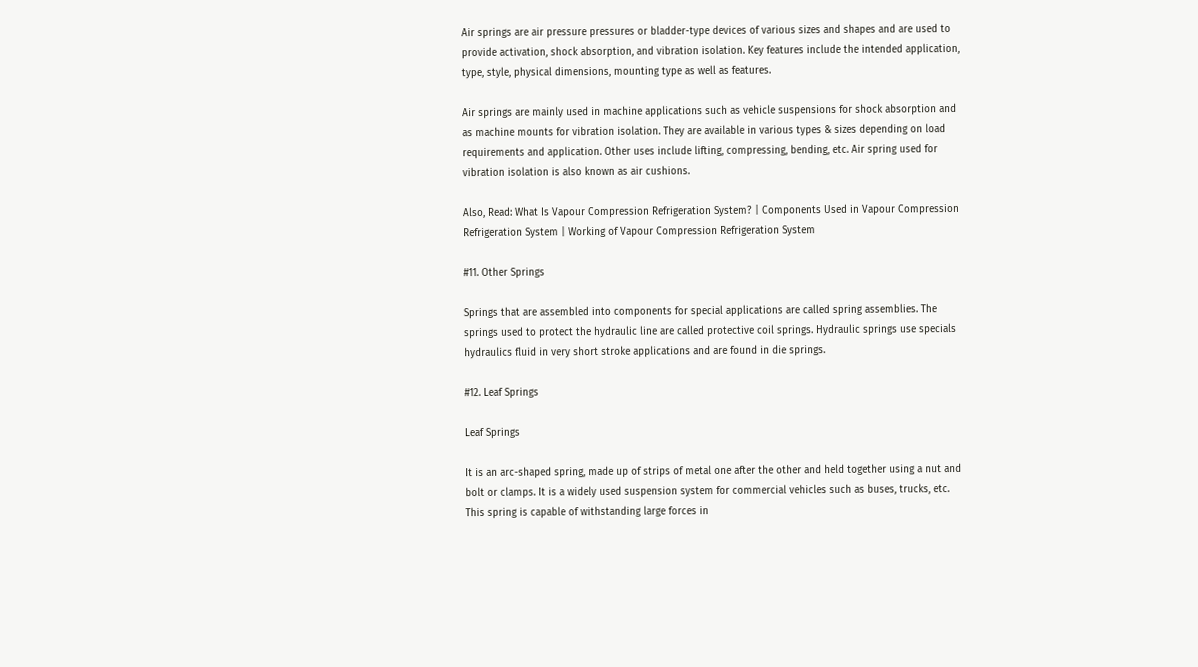Air springs are air pressure pressures or bladder-type devices of various sizes and shapes and are used to provide activation, shock absorption, and vibration isolation. Key features include the intended application, type, style, physical dimensions, mounting type as well as features.

Air springs are mainly used in machine applications such as vehicle suspensions for shock absorption and as machine mounts for vibration isolation. They are available in various types & sizes depending on load requirements and application. Other uses include lifting, compressing, bending, etc. Air spring used for vibration isolation is also known as air cushions.

Also, Read: What Is Vapour Compression Refrigeration System? | Components Used in Vapour Compression Refrigeration System | Working of Vapour Compression Refrigeration System

#11. Other Springs

Springs that are assembled into components for special applications are called spring assemblies. The springs used to protect the hydraulic line are called protective coil springs. Hydraulic springs use specials hydraulics fluid in very short stroke applications and are found in die springs.

#12. Leaf Springs

Leaf Springs

It is an arc-shaped spring, made up of strips of metal one after the other and held together using a nut and bolt or clamps. It is a widely used suspension system for commercial vehicles such as buses, trucks, etc. This spring is capable of withstanding large forces in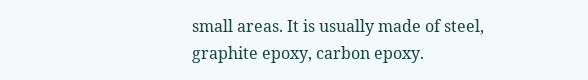small areas. It is usually made of steel, graphite epoxy, carbon epoxy.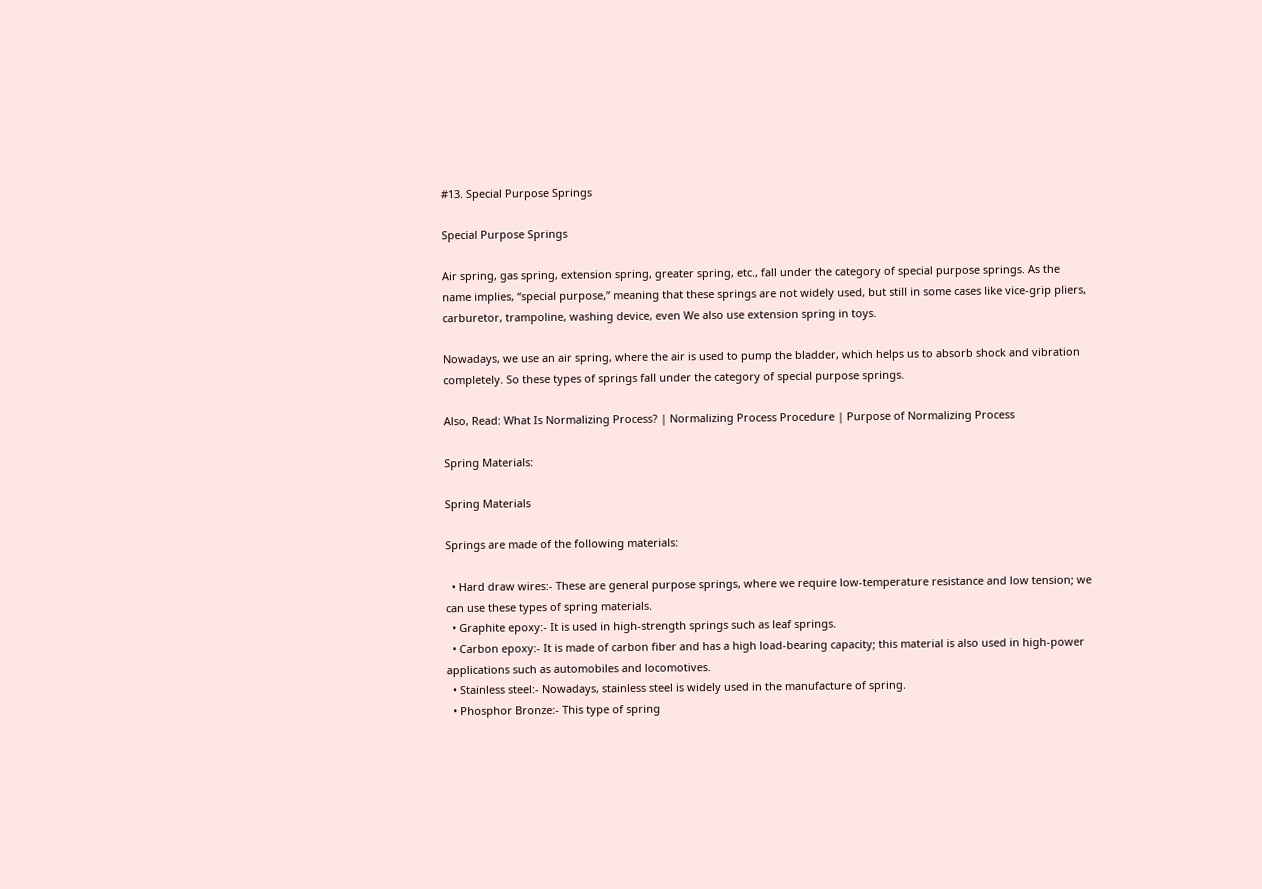#13. Special Purpose Springs

Special Purpose Springs

Air spring, gas spring, extension spring, greater spring, etc., fall under the category of special purpose springs. As the name implies, “special purpose,” meaning that these springs are not widely used, but still in some cases like vice-grip pliers, carburetor, trampoline, washing device, even We also use extension spring in toys.

Nowadays, we use an air spring, where the air is used to pump the bladder, which helps us to absorb shock and vibration completely. So these types of springs fall under the category of special purpose springs.

Also, Read: What Is Normalizing Process? | Normalizing Process Procedure | Purpose of Normalizing Process

Spring Materials:

Spring Materials

Springs are made of the following materials:

  • Hard draw wires:- These are general purpose springs, where we require low-temperature resistance and low tension; we can use these types of spring materials.
  • Graphite epoxy:- It is used in high-strength springs such as leaf springs.
  • Carbon epoxy:- It is made of carbon fiber and has a high load-bearing capacity; this material is also used in high-power applications such as automobiles and locomotives.
  • Stainless steel:- Nowadays, stainless steel is widely used in the manufacture of spring.
  • Phosphor Bronze:- This type of spring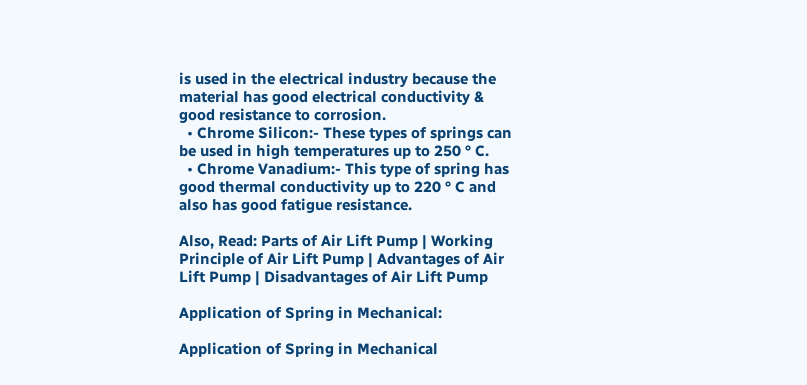is used in the electrical industry because the material has good electrical conductivity & good resistance to corrosion.
  • Chrome Silicon:- These types of springs can be used in high temperatures up to 250 ° C.
  • Chrome Vanadium:- This type of spring has good thermal conductivity up to 220 ° C and also has good fatigue resistance.

Also, Read: Parts of Air Lift Pump | Working Principle of Air Lift Pump | Advantages of Air Lift Pump | Disadvantages of Air Lift Pump

Application of Spring in Mechanical:

Application of Spring in Mechanical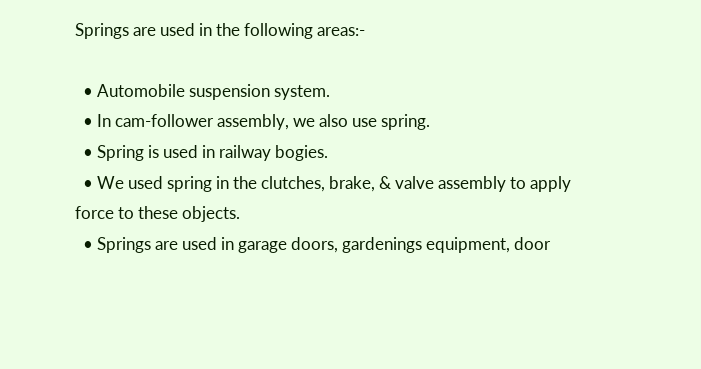Springs are used in the following areas:-

  • Automobile suspension system.
  • In cam-follower assembly, we also use spring.
  • Spring is used in railway bogies.
  • We used spring in the clutches, brake, & valve assembly to apply force to these objects.
  • Springs are used in garage doors, gardenings equipment, door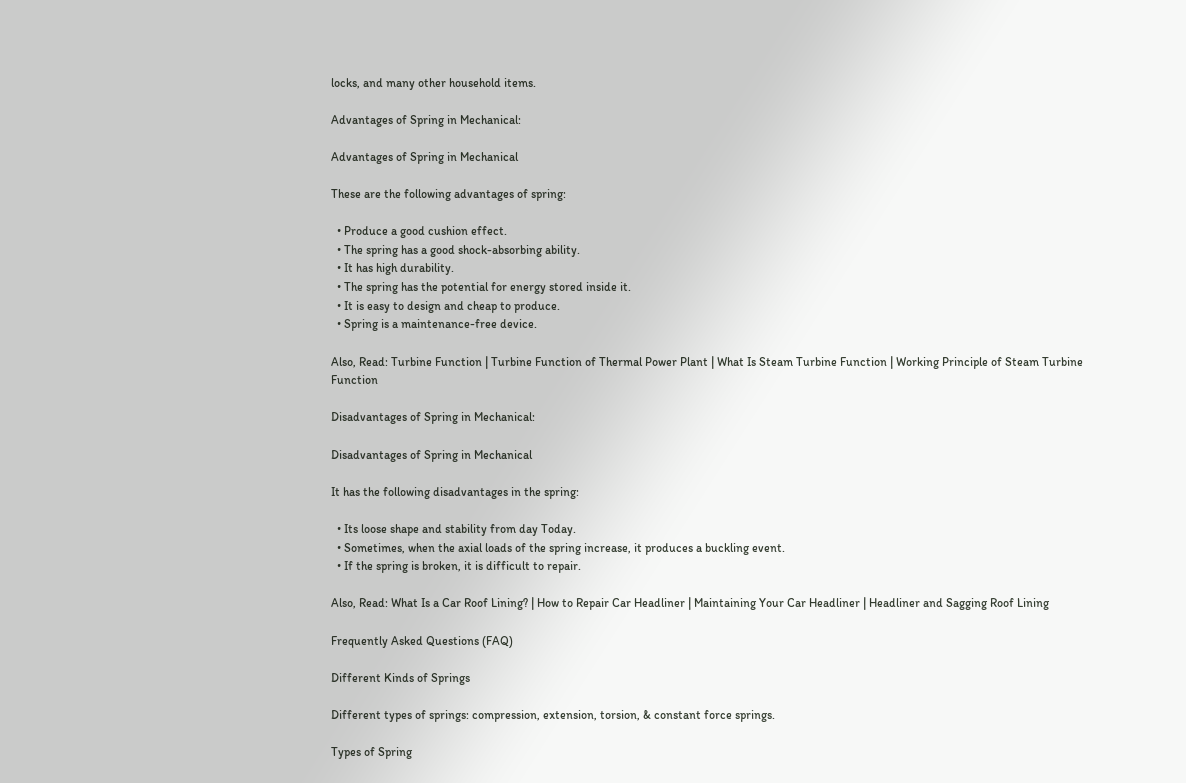locks, and many other household items.

Advantages of Spring in Mechanical:

Advantages of Spring in Mechanical

These are the following advantages of spring:

  • Produce a good cushion effect.
  • The spring has a good shock-absorbing ability.
  • It has high durability.
  • The spring has the potential for energy stored inside it.
  • It is easy to design and cheap to produce.
  • Spring is a maintenance-free device.

Also, Read: Turbine Function | Turbine Function of Thermal Power Plant | What Is Steam Turbine Function | Working Principle of Steam Turbine Function

Disadvantages of Spring in Mechanical:

Disadvantages of Spring in Mechanical

It has the following disadvantages in the spring:

  • Its loose shape and stability from day Today.
  • Sometimes, when the axial loads of the spring increase, it produces a buckling event.
  • If the spring is broken, it is difficult to repair.

Also, Read: What Is a Car Roof Lining? | How to Repair Car Headliner | Maintaining Your Car Headliner | Headliner and Sagging Roof Lining

Frequently Asked Questions (FAQ)

Different Kinds of Springs

Different types of springs: compression, extension, torsion, & constant force springs.

Types of Spring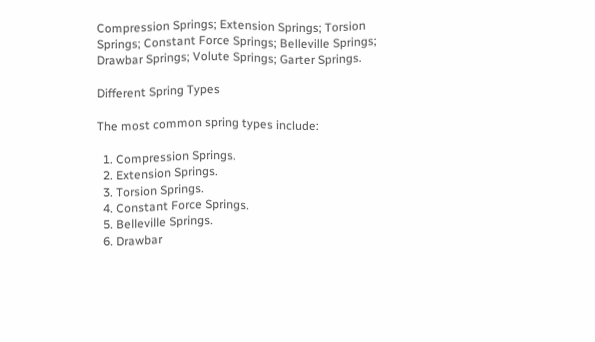Compression Springs; Extension Springs; Torsion Springs; Constant Force Springs; Belleville Springs; Drawbar Springs; Volute Springs; Garter Springs.

Different Spring Types

The most common spring types include:

  1. Compression Springs.
  2. Extension Springs.
  3. Torsion Springs.
  4. Constant Force Springs.
  5. Belleville Springs.
  6. Drawbar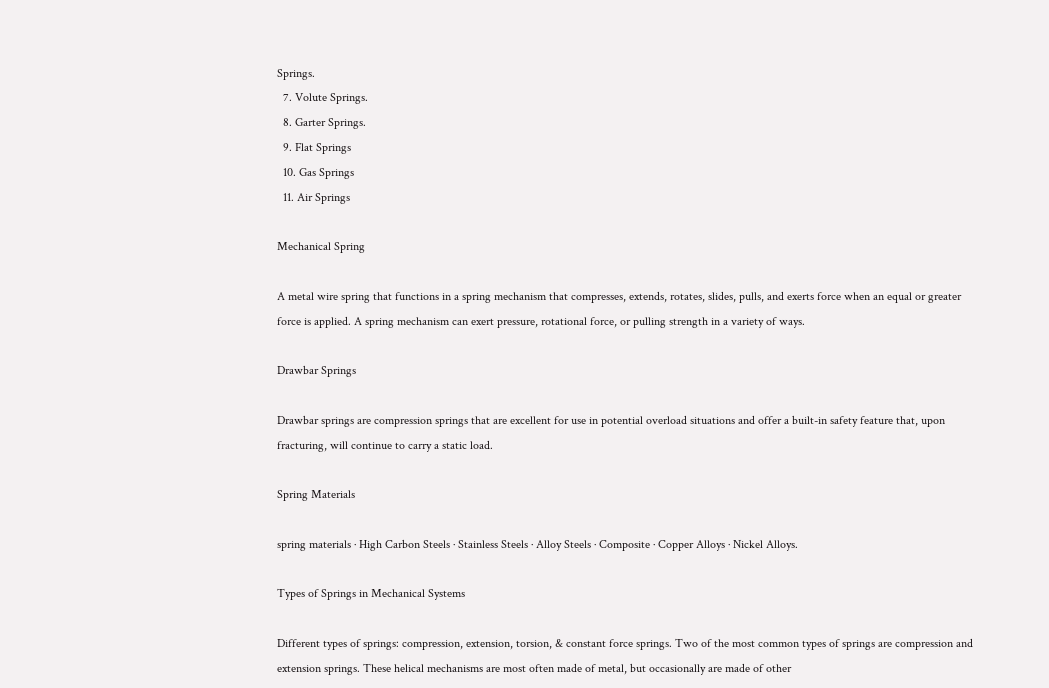Springs.
  7. Volute Springs.
  8. Garter Springs.
  9. Flat Springs
  10. Gas Springs
  11. Air Springs

Mechanical Spring

A metal wire spring that functions in a spring mechanism that compresses, extends, rotates, slides, pulls, and exerts force when an equal or greater force is applied. A spring mechanism can exert pressure, rotational force, or pulling strength in a variety of ways.

Drawbar Springs

Drawbar springs are compression springs that are excellent for use in potential overload situations and offer a built-in safety feature that, upon fracturing, will continue to carry a static load.

Spring Materials

spring materials · High Carbon Steels · Stainless Steels · Alloy Steels · Composite · Copper Alloys · Nickel Alloys.

Types of Springs in Mechanical Systems

Different types of springs: compression, extension, torsion, & constant force springs. Two of the most common types of springs are compression and extension springs. These helical mechanisms are most often made of metal, but occasionally are made of other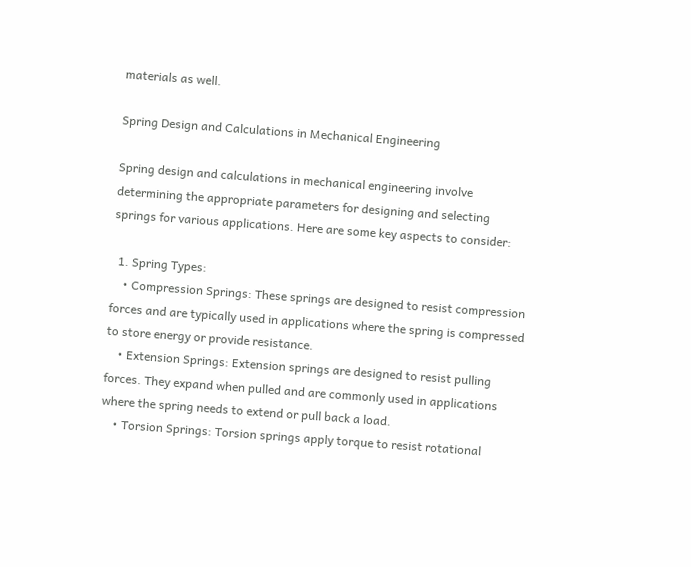materials as well.

Spring Design and Calculations in Mechanical Engineering

Spring design and calculations in mechanical engineering involve determining the appropriate parameters for designing and selecting springs for various applications. Here are some key aspects to consider:

  1. Spring Types:
    • Compression Springs: These springs are designed to resist compression forces and are typically used in applications where the spring is compressed to store energy or provide resistance.
    • Extension Springs: Extension springs are designed to resist pulling forces. They expand when pulled and are commonly used in applications where the spring needs to extend or pull back a load.
    • Torsion Springs: Torsion springs apply torque to resist rotational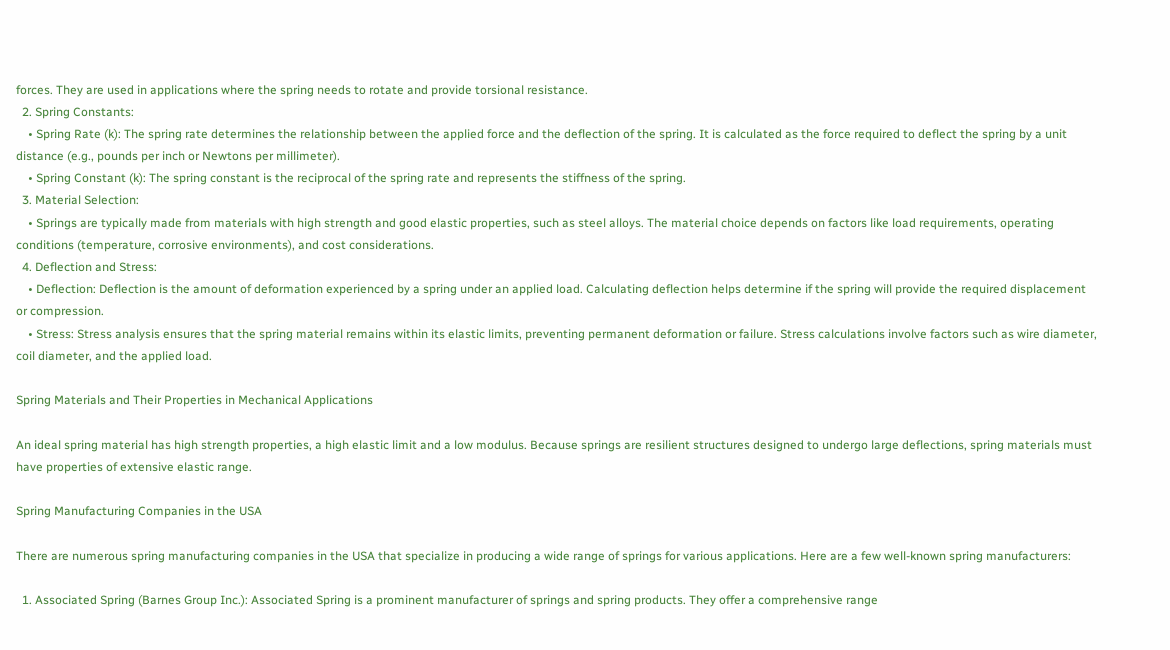forces. They are used in applications where the spring needs to rotate and provide torsional resistance.
  2. Spring Constants:
    • Spring Rate (k): The spring rate determines the relationship between the applied force and the deflection of the spring. It is calculated as the force required to deflect the spring by a unit distance (e.g., pounds per inch or Newtons per millimeter).
    • Spring Constant (k): The spring constant is the reciprocal of the spring rate and represents the stiffness of the spring.
  3. Material Selection:
    • Springs are typically made from materials with high strength and good elastic properties, such as steel alloys. The material choice depends on factors like load requirements, operating conditions (temperature, corrosive environments), and cost considerations.
  4. Deflection and Stress:
    • Deflection: Deflection is the amount of deformation experienced by a spring under an applied load. Calculating deflection helps determine if the spring will provide the required displacement or compression.
    • Stress: Stress analysis ensures that the spring material remains within its elastic limits, preventing permanent deformation or failure. Stress calculations involve factors such as wire diameter, coil diameter, and the applied load.

Spring Materials and Their Properties in Mechanical Applications

An ideal spring material has high strength properties, a high elastic limit and a low modulus. Because springs are resilient structures designed to undergo large deflections, spring materials must have properties of extensive elastic range.

Spring Manufacturing Companies in the USA

There are numerous spring manufacturing companies in the USA that specialize in producing a wide range of springs for various applications. Here are a few well-known spring manufacturers:

  1. Associated Spring (Barnes Group Inc.): Associated Spring is a prominent manufacturer of springs and spring products. They offer a comprehensive range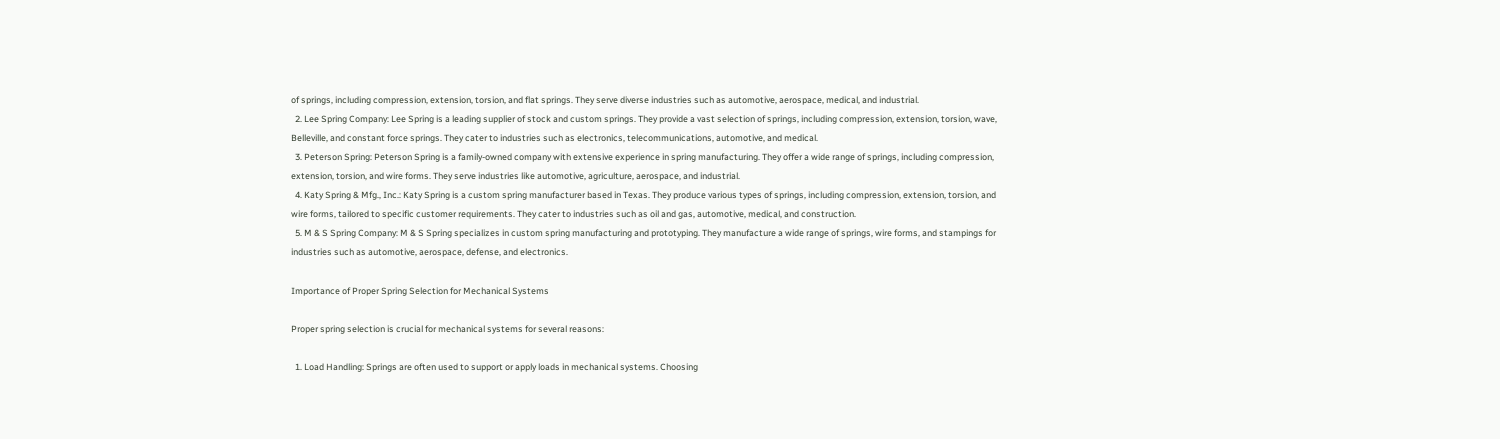of springs, including compression, extension, torsion, and flat springs. They serve diverse industries such as automotive, aerospace, medical, and industrial.
  2. Lee Spring Company: Lee Spring is a leading supplier of stock and custom springs. They provide a vast selection of springs, including compression, extension, torsion, wave, Belleville, and constant force springs. They cater to industries such as electronics, telecommunications, automotive, and medical.
  3. Peterson Spring: Peterson Spring is a family-owned company with extensive experience in spring manufacturing. They offer a wide range of springs, including compression, extension, torsion, and wire forms. They serve industries like automotive, agriculture, aerospace, and industrial.
  4. Katy Spring & Mfg., Inc.: Katy Spring is a custom spring manufacturer based in Texas. They produce various types of springs, including compression, extension, torsion, and wire forms, tailored to specific customer requirements. They cater to industries such as oil and gas, automotive, medical, and construction.
  5. M & S Spring Company: M & S Spring specializes in custom spring manufacturing and prototyping. They manufacture a wide range of springs, wire forms, and stampings for industries such as automotive, aerospace, defense, and electronics.

Importance of Proper Spring Selection for Mechanical Systems

Proper spring selection is crucial for mechanical systems for several reasons:

  1. Load Handling: Springs are often used to support or apply loads in mechanical systems. Choosing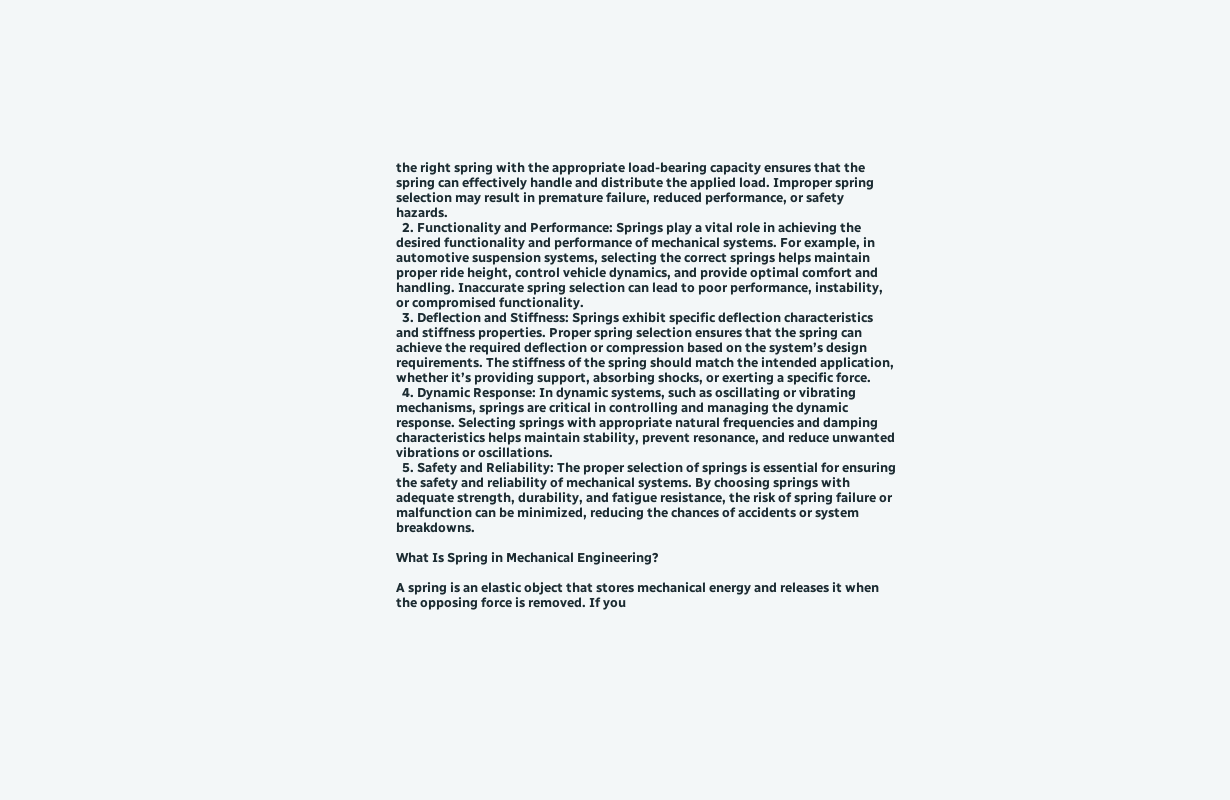the right spring with the appropriate load-bearing capacity ensures that the spring can effectively handle and distribute the applied load. Improper spring selection may result in premature failure, reduced performance, or safety hazards.
  2. Functionality and Performance: Springs play a vital role in achieving the desired functionality and performance of mechanical systems. For example, in automotive suspension systems, selecting the correct springs helps maintain proper ride height, control vehicle dynamics, and provide optimal comfort and handling. Inaccurate spring selection can lead to poor performance, instability, or compromised functionality.
  3. Deflection and Stiffness: Springs exhibit specific deflection characteristics and stiffness properties. Proper spring selection ensures that the spring can achieve the required deflection or compression based on the system’s design requirements. The stiffness of the spring should match the intended application, whether it’s providing support, absorbing shocks, or exerting a specific force.
  4. Dynamic Response: In dynamic systems, such as oscillating or vibrating mechanisms, springs are critical in controlling and managing the dynamic response. Selecting springs with appropriate natural frequencies and damping characteristics helps maintain stability, prevent resonance, and reduce unwanted vibrations or oscillations.
  5. Safety and Reliability: The proper selection of springs is essential for ensuring the safety and reliability of mechanical systems. By choosing springs with adequate strength, durability, and fatigue resistance, the risk of spring failure or malfunction can be minimized, reducing the chances of accidents or system breakdowns.

What Is Spring in Mechanical Engineering?

A spring is an elastic object that stores mechanical energy and releases it when the opposing force is removed. If you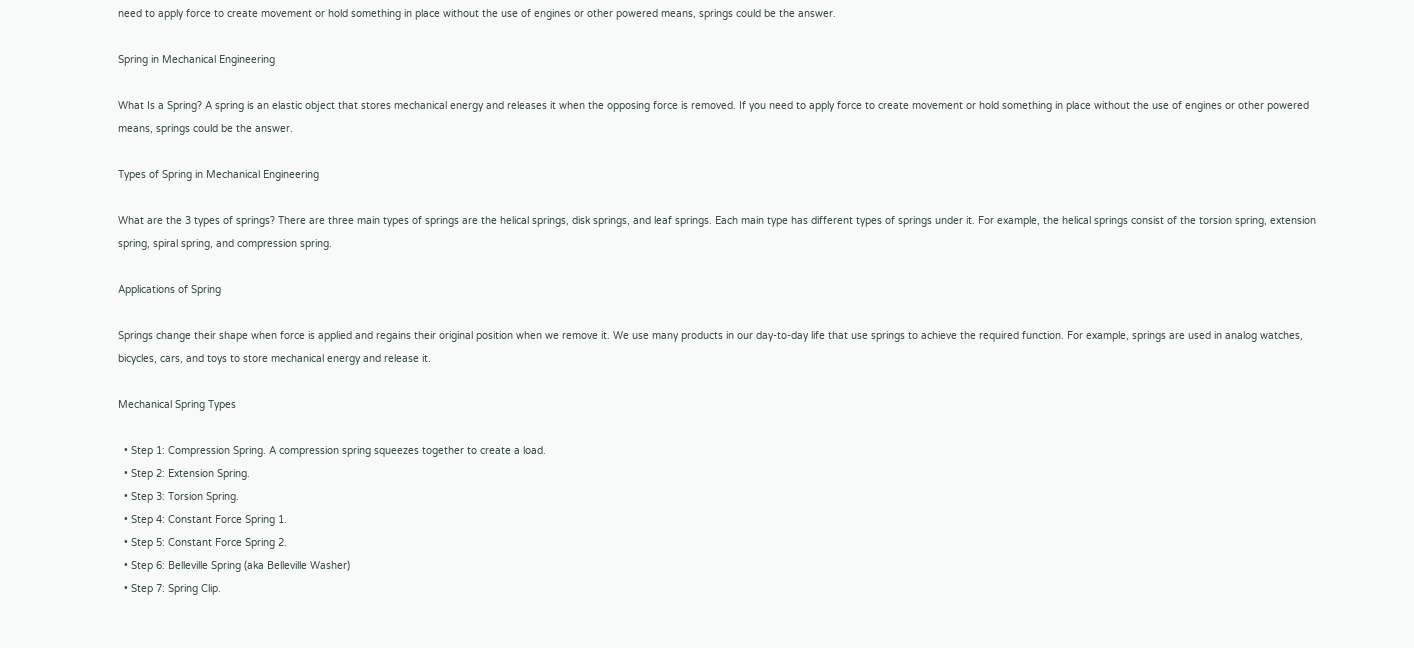need to apply force to create movement or hold something in place without the use of engines or other powered means, springs could be the answer.

Spring in Mechanical Engineering

What Is a Spring? A spring is an elastic object that stores mechanical energy and releases it when the opposing force is removed. If you need to apply force to create movement or hold something in place without the use of engines or other powered means, springs could be the answer.

Types of Spring in Mechanical Engineering

What are the 3 types of springs? There are three main types of springs are the helical springs, disk springs, and leaf springs. Each main type has different types of springs under it. For example, the helical springs consist of the torsion spring, extension spring, spiral spring, and compression spring.

Applications of Spring

Springs change their shape when force is applied and regains their original position when we remove it. We use many products in our day-to-day life that use springs to achieve the required function. For example, springs are used in analog watches, bicycles, cars, and toys to store mechanical energy and release it.

Mechanical Spring Types

  • Step 1: Compression Spring. A compression spring squeezes together to create a load.
  • Step 2: Extension Spring.
  • Step 3: Torsion Spring.
  • Step 4: Constant Force Spring 1.
  • Step 5: Constant Force Spring 2.
  • Step 6: Belleville Spring (aka Belleville Washer)
  • Step 7: Spring Clip.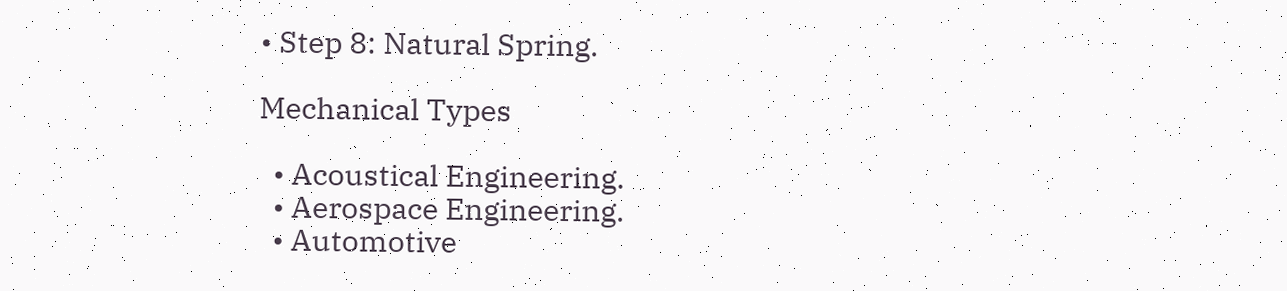• Step 8: Natural Spring.

Mechanical Types

  • Acoustical Engineering.
  • Aerospace Engineering.
  • Automotive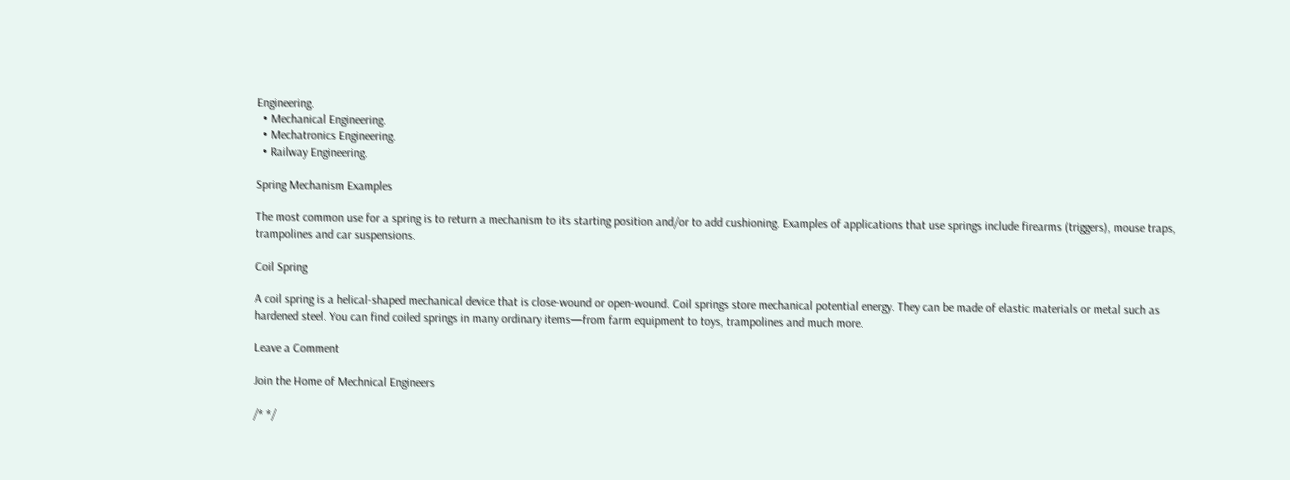Engineering.
  • Mechanical Engineering.
  • Mechatronics Engineering.
  • Railway Engineering.

Spring Mechanism Examples

The most common use for a spring is to return a mechanism to its starting position and/or to add cushioning. Examples of applications that use springs include firearms (triggers), mouse traps, trampolines and car suspensions.

Coil Spring

A coil spring is a helical-shaped mechanical device that is close-wound or open-wound. Coil springs store mechanical potential energy. They can be made of elastic materials or metal such as hardened steel. You can find coiled springs in many ordinary items—from farm equipment to toys, trampolines and much more.

Leave a Comment

Join the Home of Mechnical Engineers

/* */